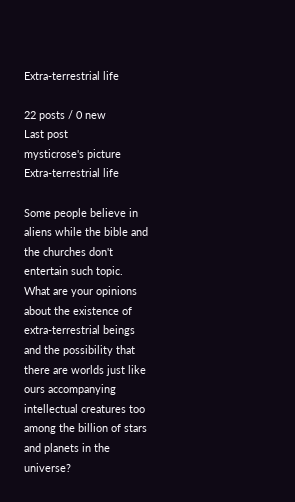Extra-terrestrial life

22 posts / 0 new
Last post
mysticrose's picture
Extra-terrestrial life

Some people believe in aliens while the bible and the churches don't entertain such topic. What are your opinions about the existence of extra-terrestrial beings and the possibility that there are worlds just like ours accompanying intellectual creatures too among the billion of stars and planets in the universe?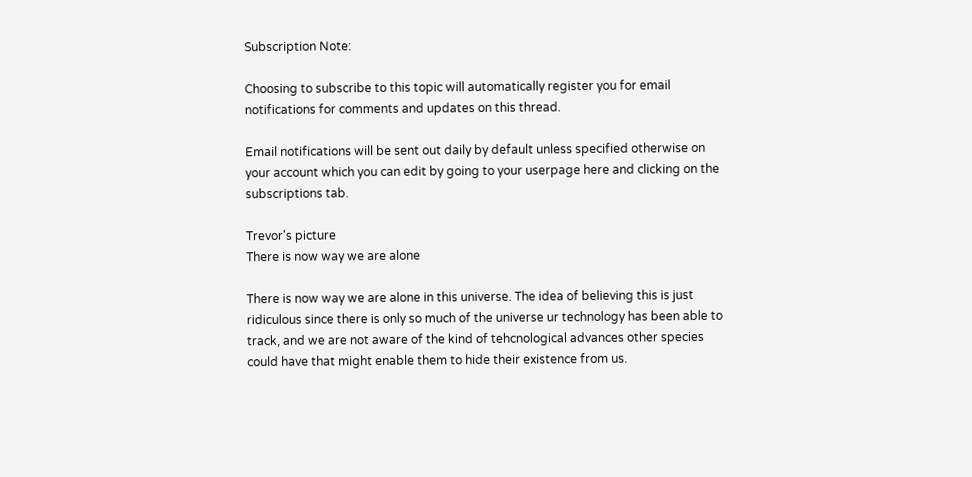Subscription Note:

Choosing to subscribe to this topic will automatically register you for email notifications for comments and updates on this thread.

Email notifications will be sent out daily by default unless specified otherwise on your account which you can edit by going to your userpage here and clicking on the subscriptions tab.

Trevor's picture
There is now way we are alone

There is now way we are alone in this universe. The idea of believing this is just ridiculous since there is only so much of the universe ur technology has been able to track, and we are not aware of the kind of tehcnological advances other species could have that might enable them to hide their existence from us.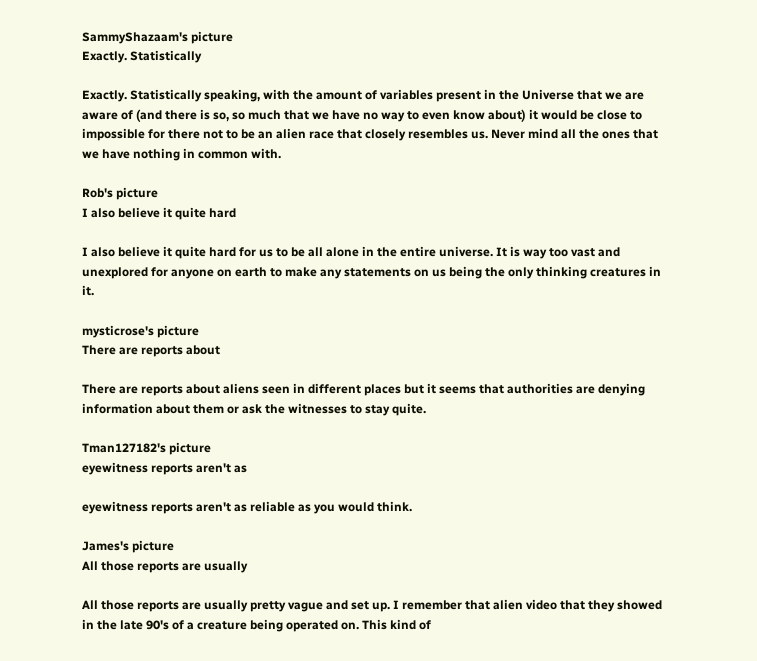SammyShazaam's picture
Exactly. Statistically

Exactly. Statistically speaking, with the amount of variables present in the Universe that we are aware of (and there is so, so much that we have no way to even know about) it would be close to impossible for there not to be an alien race that closely resembles us. Never mind all the ones that we have nothing in common with.

Rob's picture
I also believe it quite hard

I also believe it quite hard for us to be all alone in the entire universe. It is way too vast and unexplored for anyone on earth to make any statements on us being the only thinking creatures in it.

mysticrose's picture
There are reports about

There are reports about aliens seen in different places but it seems that authorities are denying information about them or ask the witnesses to stay quite.

Tman127182's picture
eyewitness reports aren't as

eyewitness reports aren't as reliable as you would think.

James's picture
All those reports are usually

All those reports are usually pretty vague and set up. I remember that alien video that they showed in the late 90's of a creature being operated on. This kind of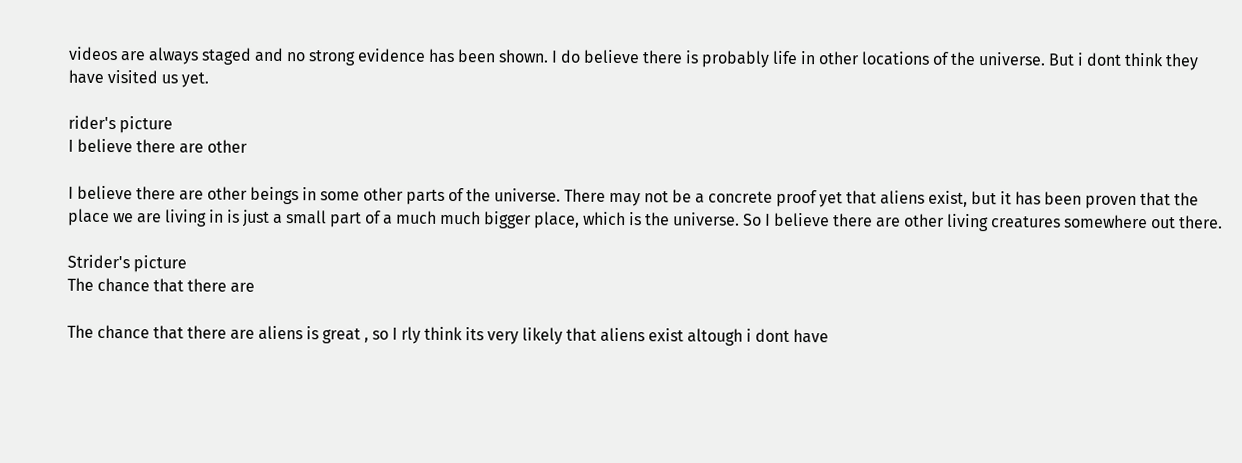videos are always staged and no strong evidence has been shown. I do believe there is probably life in other locations of the universe. But i dont think they have visited us yet.

rider's picture
I believe there are other

I believe there are other beings in some other parts of the universe. There may not be a concrete proof yet that aliens exist, but it has been proven that the place we are living in is just a small part of a much much bigger place, which is the universe. So I believe there are other living creatures somewhere out there.

Strider's picture
The chance that there are

The chance that there are aliens is great , so I rly think its very likely that aliens exist altough i dont have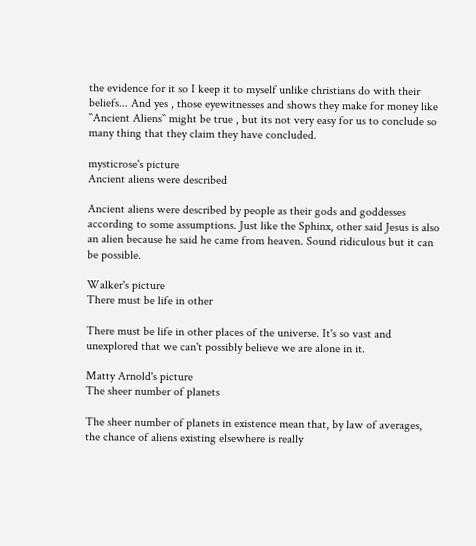the evidence for it so I keep it to myself unlike christians do with their beliefs... And yes , those eyewitnesses and shows they make for money like ``Ancient Aliens`` might be true , but its not very easy for us to conclude so many thing that they claim they have concluded.

mysticrose's picture
Ancient aliens were described

Ancient aliens were described by people as their gods and goddesses according to some assumptions. Just like the Sphinx, other said Jesus is also an alien because he said he came from heaven. Sound ridiculous but it can be possible.

Walker's picture
There must be life in other

There must be life in other places of the universe. It's so vast and unexplored that we can't possibly believe we are alone in it.

Matty Arnold's picture
The sheer number of planets

The sheer number of planets in existence mean that, by law of averages, the chance of aliens existing elsewhere is really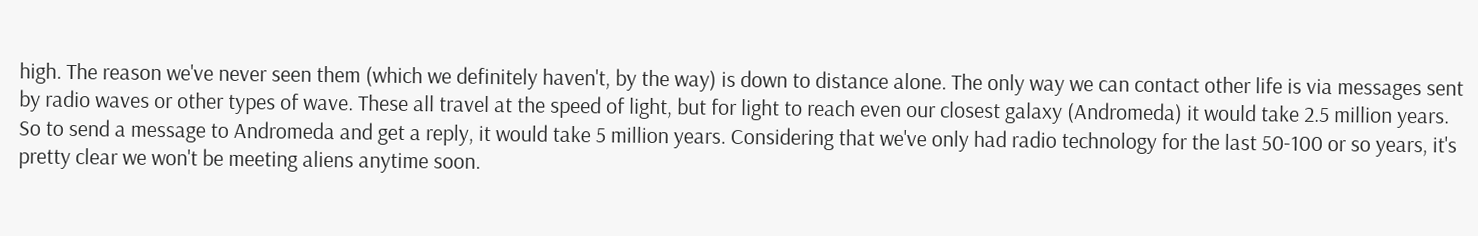high. The reason we've never seen them (which we definitely haven't, by the way) is down to distance alone. The only way we can contact other life is via messages sent by radio waves or other types of wave. These all travel at the speed of light, but for light to reach even our closest galaxy (Andromeda) it would take 2.5 million years. So to send a message to Andromeda and get a reply, it would take 5 million years. Considering that we've only had radio technology for the last 50-100 or so years, it's pretty clear we won't be meeting aliens anytime soon.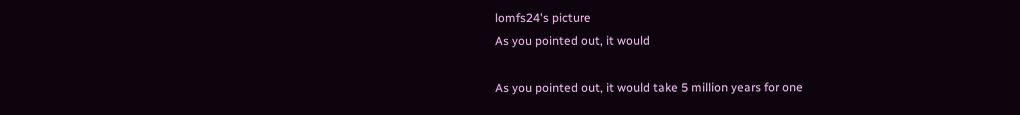lomfs24's picture
As you pointed out, it would

As you pointed out, it would take 5 million years for one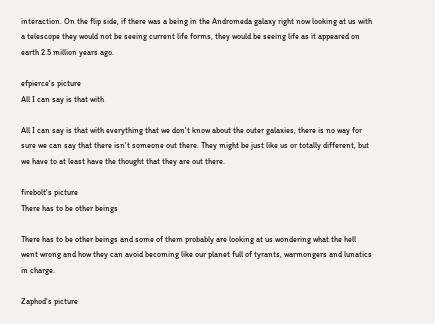interaction. On the flip side, if there was a being in the Andromeda galaxy right now looking at us with a telescope they would not be seeing current life forms, they would be seeing life as it appeared on earth 2.5 million years ago.

efpierce's picture
All I can say is that with

All I can say is that with everything that we don't know about the outer galaxies, there is no way for sure we can say that there isn't someone out there. They might be just like us or totally different, but we have to at least have the thought that they are out there.

firebolt's picture
There has to be other beings

There has to be other beings and some of them probably are looking at us wondering what the hell went wrong and how they can avoid becoming like our planet full of tyrants, warmongers and lunatics in charge.

Zaphod's picture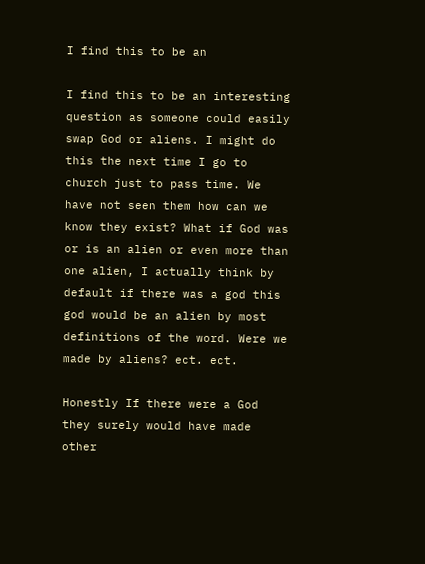I find this to be an

I find this to be an interesting question as someone could easily swap God or aliens. I might do this the next time I go to church just to pass time. We have not seen them how can we know they exist? What if God was or is an alien or even more than one alien, I actually think by default if there was a god this god would be an alien by most definitions of the word. Were we made by aliens? ect. ect.

Honestly If there were a God they surely would have made other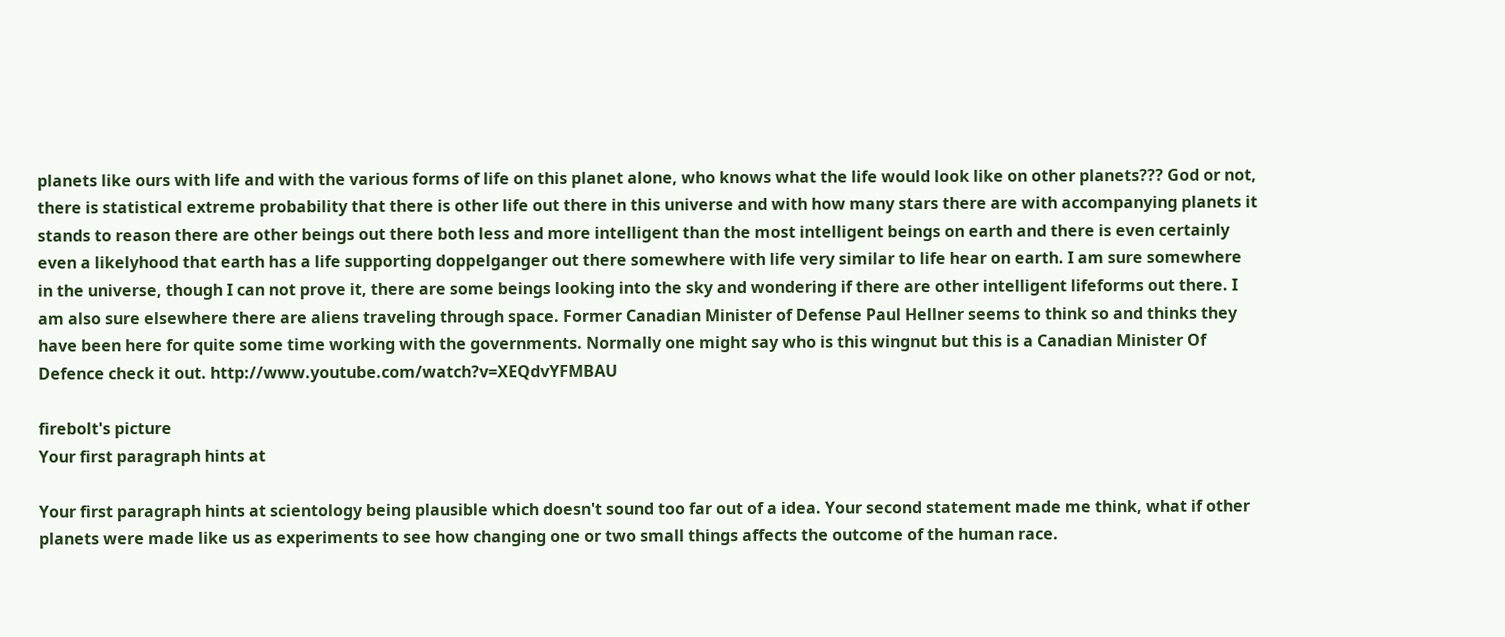planets like ours with life and with the various forms of life on this planet alone, who knows what the life would look like on other planets??? God or not, there is statistical extreme probability that there is other life out there in this universe and with how many stars there are with accompanying planets it stands to reason there are other beings out there both less and more intelligent than the most intelligent beings on earth and there is even certainly even a likelyhood that earth has a life supporting doppelganger out there somewhere with life very similar to life hear on earth. I am sure somewhere in the universe, though I can not prove it, there are some beings looking into the sky and wondering if there are other intelligent lifeforms out there. I am also sure elsewhere there are aliens traveling through space. Former Canadian Minister of Defense Paul Hellner seems to think so and thinks they have been here for quite some time working with the governments. Normally one might say who is this wingnut but this is a Canadian Minister Of Defence check it out. http://www.youtube.com/watch?v=XEQdvYFMBAU

firebolt's picture
Your first paragraph hints at

Your first paragraph hints at scientology being plausible which doesn't sound too far out of a idea. Your second statement made me think, what if other planets were made like us as experiments to see how changing one or two small things affects the outcome of the human race.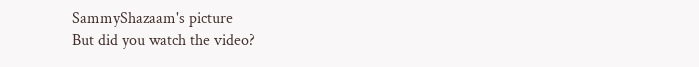SammyShazaam's picture
But did you watch the video?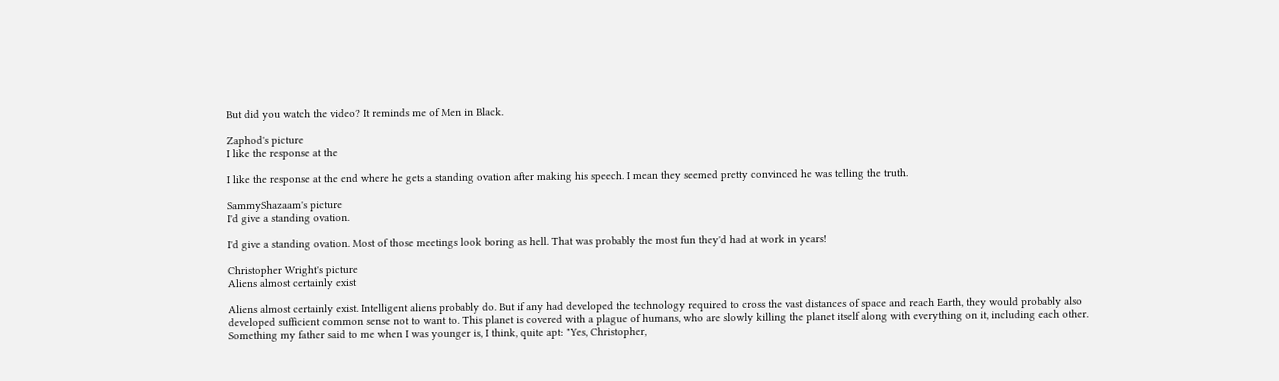But did you watch the video? It reminds me of Men in Black.

Zaphod's picture
I like the response at the

I like the response at the end where he gets a standing ovation after making his speech. I mean they seemed pretty convinced he was telling the truth.

SammyShazaam's picture
I'd give a standing ovation.

I'd give a standing ovation. Most of those meetings look boring as hell. That was probably the most fun they'd had at work in years!

Christopher Wright's picture
Aliens almost certainly exist

Aliens almost certainly exist. Intelligent aliens probably do. But if any had developed the technology required to cross the vast distances of space and reach Earth, they would probably also developed sufficient common sense not to want to. This planet is covered with a plague of humans, who are slowly killing the planet itself along with everything on it, including each other. Something my father said to me when I was younger is, I think, quite apt: "Yes, Christopher,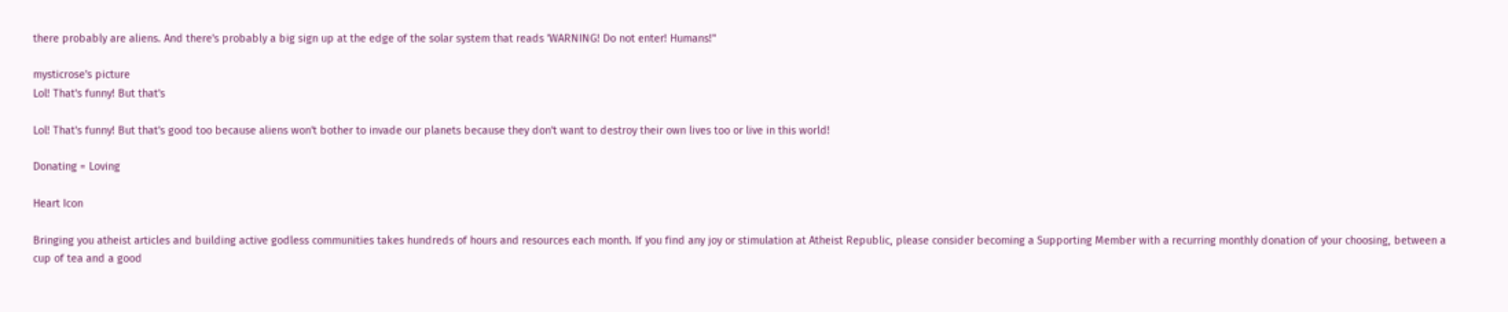there probably are aliens. And there's probably a big sign up at the edge of the solar system that reads 'WARNING! Do not enter! Humans!"

mysticrose's picture
Lol! That's funny! But that's

Lol! That's funny! But that's good too because aliens won't bother to invade our planets because they don't want to destroy their own lives too or live in this world!

Donating = Loving

Heart Icon

Bringing you atheist articles and building active godless communities takes hundreds of hours and resources each month. If you find any joy or stimulation at Atheist Republic, please consider becoming a Supporting Member with a recurring monthly donation of your choosing, between a cup of tea and a good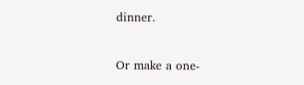dinner.

Or make a one-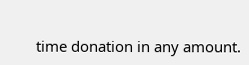time donation in any amount.